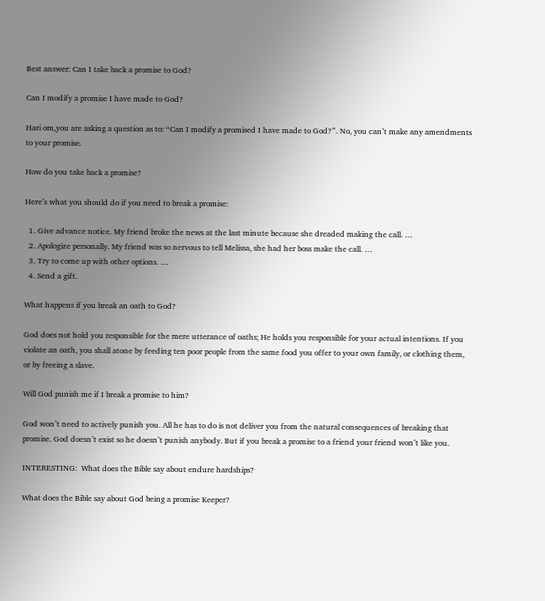Best answer: Can I take back a promise to God?

Can I modify a promise I have made to God?

Hari om,you are asking a question as to: “Can I modify a promised I have made to God?”. No, you can’t make any amendments to your promise.

How do you take back a promise?

Here’s what you should do if you need to break a promise:

  1. Give advance notice. My friend broke the news at the last minute because she dreaded making the call. …
  2. Apologize personally. My friend was so nervous to tell Melissa, she had her boss make the call. …
  3. Try to come up with other options. …
  4. Send a gift.

What happens if you break an oath to God?

God does not hold you responsible for the mere utterance of oaths; He holds you responsible for your actual intentions. If you violate an oath, you shall atone by feeding ten poor people from the same food you offer to your own family, or clothing them, or by freeing a slave.

Will God punish me if I break a promise to him?

God won’t need to actively punish you. All he has to do is not deliver you from the natural consequences of breaking that promise. God doesn’t exist so he doesn’t punish anybody. But if you break a promise to a friend your friend won’t like you.

INTERESTING:  What does the Bible say about endure hardships?

What does the Bible say about God being a promise Keeper?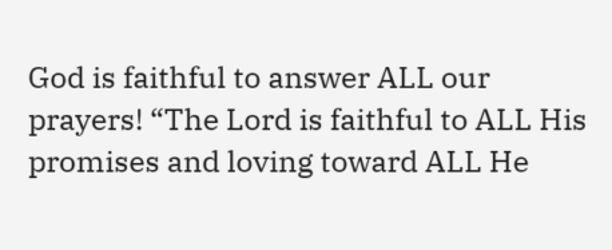God is faithful to answer ALL our prayers! “The Lord is faithful to ALL His promises and loving toward ALL He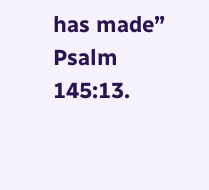has made” Psalm 145:13.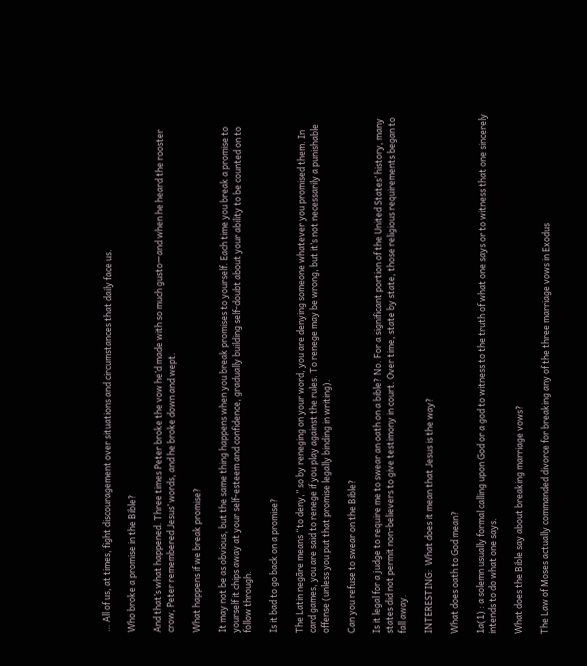… All of us, at times, fight discouragement over situations and circumstances that daily face us.

Who broke a promise in the Bible?

And that’s what happened. Three times Peter broke the vow he’d made with so much gusto—and when he heard the rooster crow, Peter remembered Jesus’ words, and he broke down and wept.

What happens if we break promise?

It may not be as obvious, but the same thing happens when you break promises to yourself. Each time you break a promise to yourself it chips away at your self-esteem and confidence, gradually building self-doubt about your ability to be counted on to follow through.

Is it bad to go back on a promise?

The Latin negāre means “to deny,” so by reneging on your word, you are denying someone whatever you promised them. In card games, you are said to renege if you play against the rules. To renege may be wrong, but it’s not necessarily a punishable offense (unless you put that promise legally binding in writing).

Can you refuse to swear on the Bible?

Is it legal for a judge to require me to swear an oath on a bible? No. For a significant portion of the United States’ history, many states did not permit non-believers to give testimony in court. Over time, state by state, those religious requirements began to fall away.

INTERESTING:  What does it mean that Jesus is the way?

What does oath to God mean?

1a(1) : a solemn usually formal calling upon God or a god to witness to the truth of what one says or to witness that one sincerely intends to do what one says.

What does the Bible say about breaking marriage vows?

The Law of Moses actually commanded divorce for breaking any of the three marriage vows in Exodus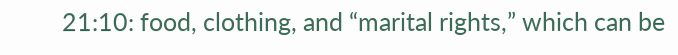21:10: food, clothing, and “marital rights,” which can be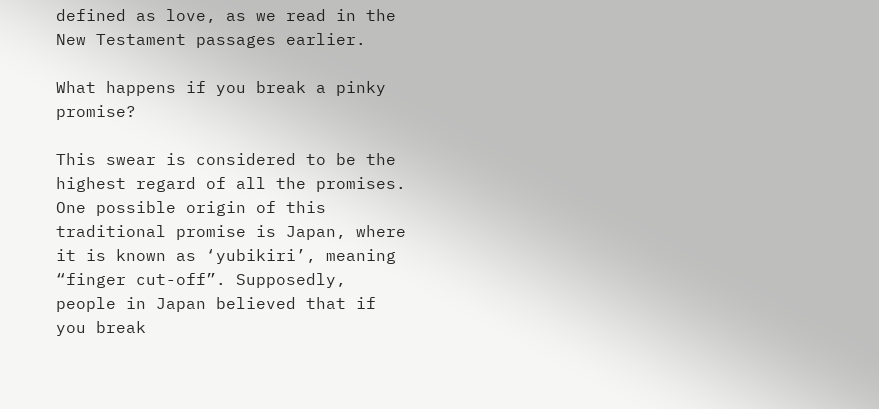defined as love, as we read in the New Testament passages earlier.

What happens if you break a pinky promise?

This swear is considered to be the highest regard of all the promises. One possible origin of this traditional promise is Japan, where it is known as ‘yubikiri’, meaning “finger cut-off”. Supposedly, people in Japan believed that if you break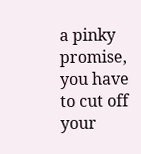a pinky promise, you have to cut off your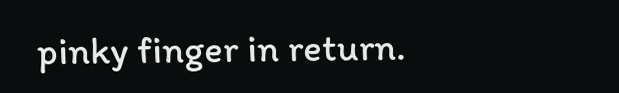pinky finger in return.